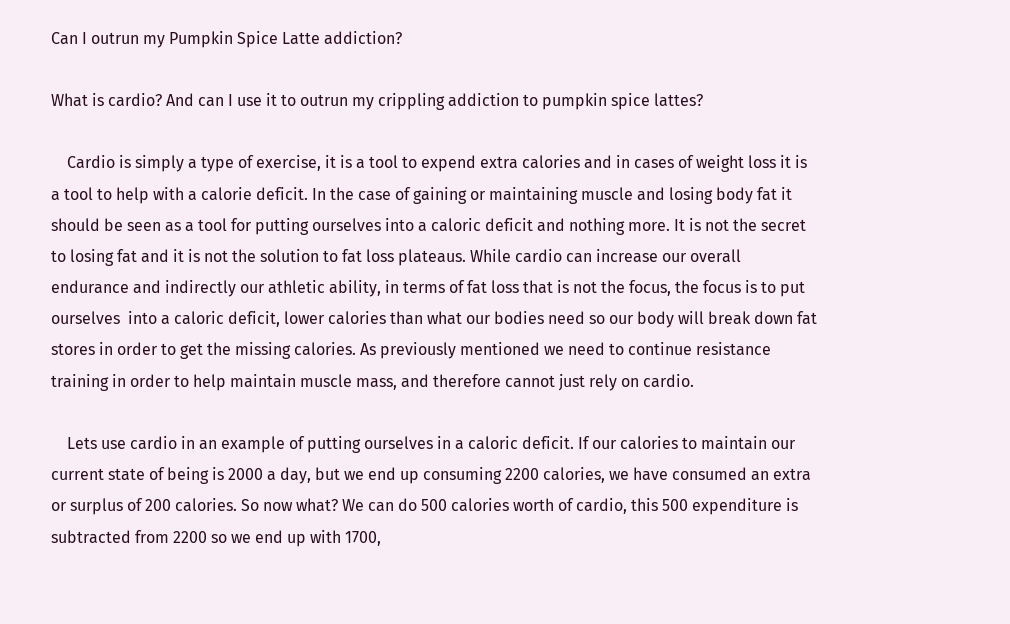Can I outrun my Pumpkin Spice Latte addiction?

What is cardio? And can I use it to outrun my crippling addiction to pumpkin spice lattes?

    Cardio is simply a type of exercise, it is a tool to expend extra calories and in cases of weight loss it is a tool to help with a calorie deficit. In the case of gaining or maintaining muscle and losing body fat it should be seen as a tool for putting ourselves into a caloric deficit and nothing more. It is not the secret to losing fat and it is not the solution to fat loss plateaus. While cardio can increase our overall endurance and indirectly our athletic ability, in terms of fat loss that is not the focus, the focus is to put ourselves  into a caloric deficit, lower calories than what our bodies need so our body will break down fat stores in order to get the missing calories. As previously mentioned we need to continue resistance training in order to help maintain muscle mass, and therefore cannot just rely on cardio.

    Lets use cardio in an example of putting ourselves in a caloric deficit. If our calories to maintain our current state of being is 2000 a day, but we end up consuming 2200 calories, we have consumed an extra or surplus of 200 calories. So now what? We can do 500 calories worth of cardio, this 500 expenditure is subtracted from 2200 so we end up with 1700,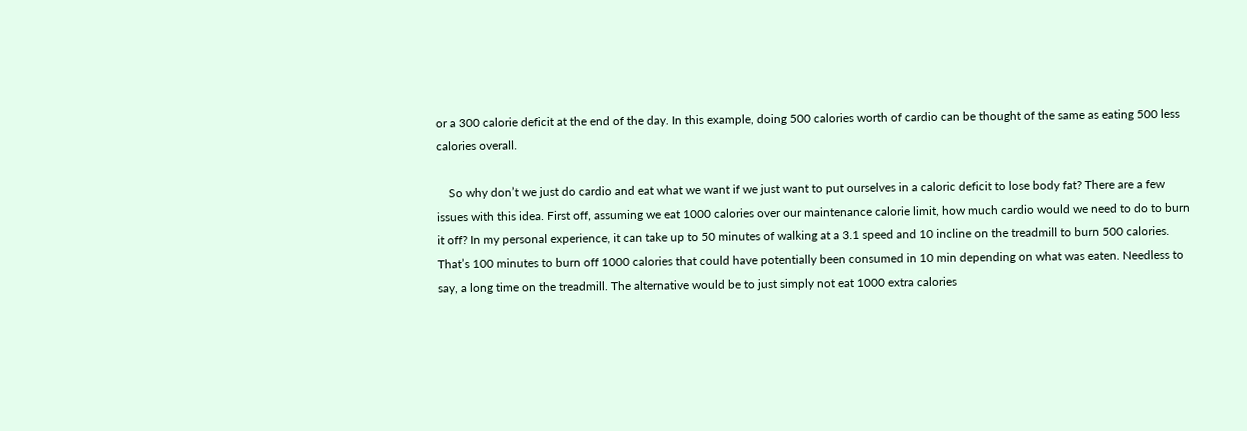or a 300 calorie deficit at the end of the day. In this example, doing 500 calories worth of cardio can be thought of the same as eating 500 less calories overall.

    So why don’t we just do cardio and eat what we want if we just want to put ourselves in a caloric deficit to lose body fat? There are a few issues with this idea. First off, assuming we eat 1000 calories over our maintenance calorie limit, how much cardio would we need to do to burn it off? In my personal experience, it can take up to 50 minutes of walking at a 3.1 speed and 10 incline on the treadmill to burn 500 calories. That’s 100 minutes to burn off 1000 calories that could have potentially been consumed in 10 min depending on what was eaten. Needless to say, a long time on the treadmill. The alternative would be to just simply not eat 1000 extra calories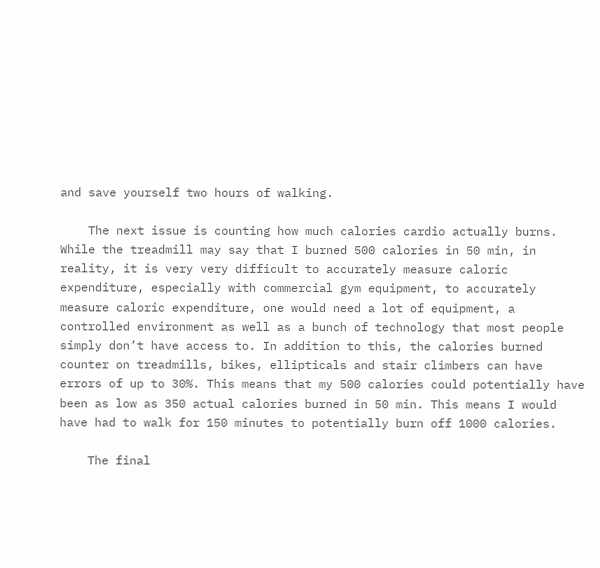and save yourself two hours of walking.

    The next issue is counting how much calories cardio actually burns. While the treadmill may say that I burned 500 calories in 50 min, in reality, it is very very difficult to accurately measure caloric expenditure, especially with commercial gym equipment, to accurately measure caloric expenditure, one would need a lot of equipment, a controlled environment as well as a bunch of technology that most people simply don’t have access to. In addition to this, the calories burned counter on treadmills, bikes, ellipticals and stair climbers can have errors of up to 30%. This means that my 500 calories could potentially have been as low as 350 actual calories burned in 50 min. This means I would have had to walk for 150 minutes to potentially burn off 1000 calories.

    The final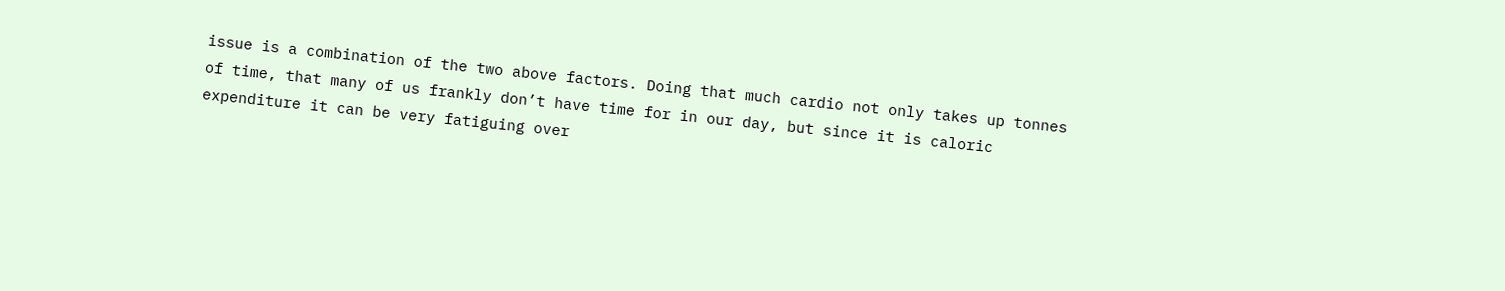issue is a combination of the two above factors. Doing that much cardio not only takes up tonnes of time, that many of us frankly don’t have time for in our day, but since it is caloric expenditure it can be very fatiguing over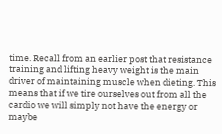time. Recall from an earlier post that resistance training and lifting heavy weight is the main driver of maintaining muscle when dieting. This means that if we tire ourselves out from all the cardio we will simply not have the energy or maybe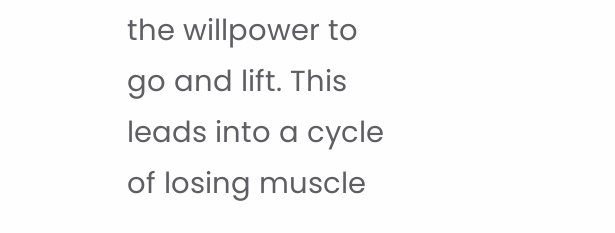the willpower to go and lift. This leads into a cycle of losing muscle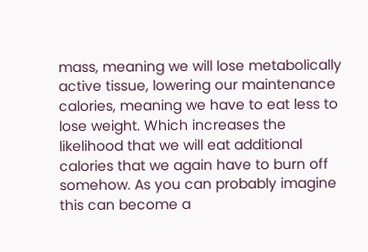mass, meaning we will lose metabolically active tissue, lowering our maintenance calories, meaning we have to eat less to lose weight. Which increases the likelihood that we will eat additional calories that we again have to burn off somehow. As you can probably imagine this can become a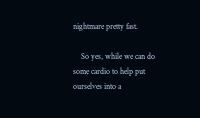nightmare pretty fast.

    So yes, while we can do some cardio to help put ourselves into a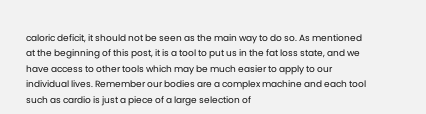caloric deficit, it should not be seen as the main way to do so. As mentioned at the beginning of this post, it is a tool to put us in the fat loss state, and we have access to other tools which may be much easier to apply to our individual lives. Remember our bodies are a complex machine and each tool such as cardio is just a piece of a large selection of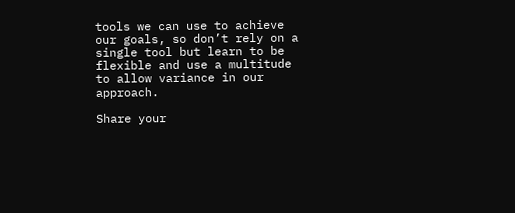tools we can use to achieve our goals, so don’t rely on a single tool but learn to be flexible and use a multitude to allow variance in our approach.

Share your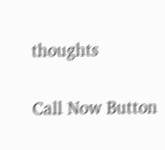thoughts

Call Now Button